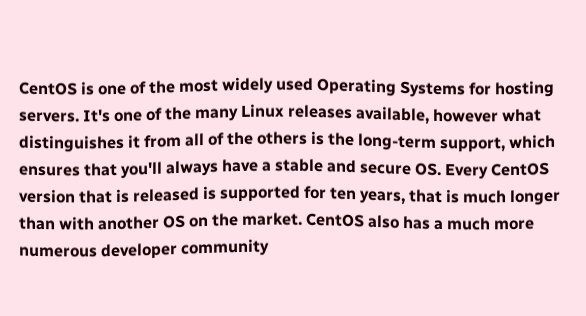CentOS is one of the most widely used Operating Systems for hosting servers. It's one of the many Linux releases available, however what distinguishes it from all of the others is the long-term support, which ensures that you'll always have a stable and secure OS. Every CentOS version that is released is supported for ten years, that is much longer than with another OS on the market. CentOS also has a much more numerous developer community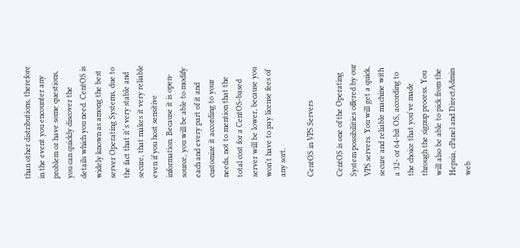than other distributions, therefore in the event you encounter any problem or have some questions, you can quickly discover the details which you need. CentOS is widely known as among the best server Operating Systems, due to the fact that it's very stable and secure, that makes it very reliable even if you host sensitive information. Because it is open-source, you will be able to modify each and every part of it and customize it according to your needs, not to mention that the total cost for a CentOS-based server will be lower, because you won't have to pay license fees of any sort.

CentOS in VPS Servers

CentOS is one of the Operating System possibilities offered by our VPS servers. You will get a quick, secure and reliable machine with a 32- or 64-bit OS, according to the choice that you've made through the signup process. You will also be able to pick from the Hepsia, cPanel and DirectAdmin web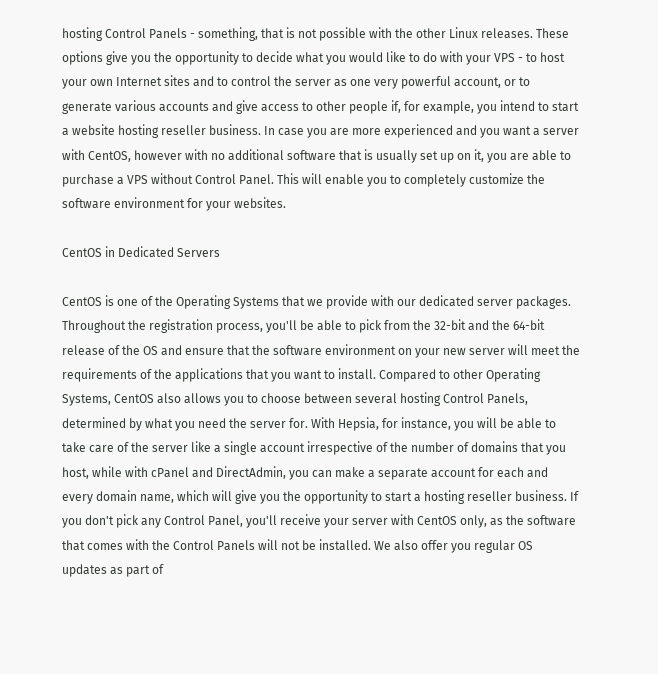hosting Control Panels - something, that is not possible with the other Linux releases. These options give you the opportunity to decide what you would like to do with your VPS - to host your own Internet sites and to control the server as one very powerful account, or to generate various accounts and give access to other people if, for example, you intend to start a website hosting reseller business. In case you are more experienced and you want a server with CentOS, however with no additional software that is usually set up on it, you are able to purchase a VPS without Control Panel. This will enable you to completely customize the software environment for your websites.

CentOS in Dedicated Servers

CentOS is one of the Operating Systems that we provide with our dedicated server packages. Throughout the registration process, you'll be able to pick from the 32-bit and the 64-bit release of the OS and ensure that the software environment on your new server will meet the requirements of the applications that you want to install. Compared to other Operating Systems, CentOS also allows you to choose between several hosting Control Panels, determined by what you need the server for. With Hepsia, for instance, you will be able to take care of the server like a single account irrespective of the number of domains that you host, while with cPanel and DirectAdmin, you can make a separate account for each and every domain name, which will give you the opportunity to start a hosting reseller business. If you don't pick any Control Panel, you'll receive your server with CentOS only, as the software that comes with the Control Panels will not be installed. We also offer you regular OS updates as part of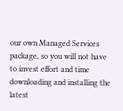our own Managed Services package, so you will not have to invest effort and time downloading and installing the latest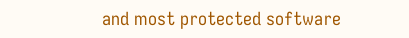and most protected software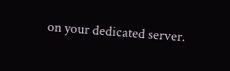on your dedicated server.